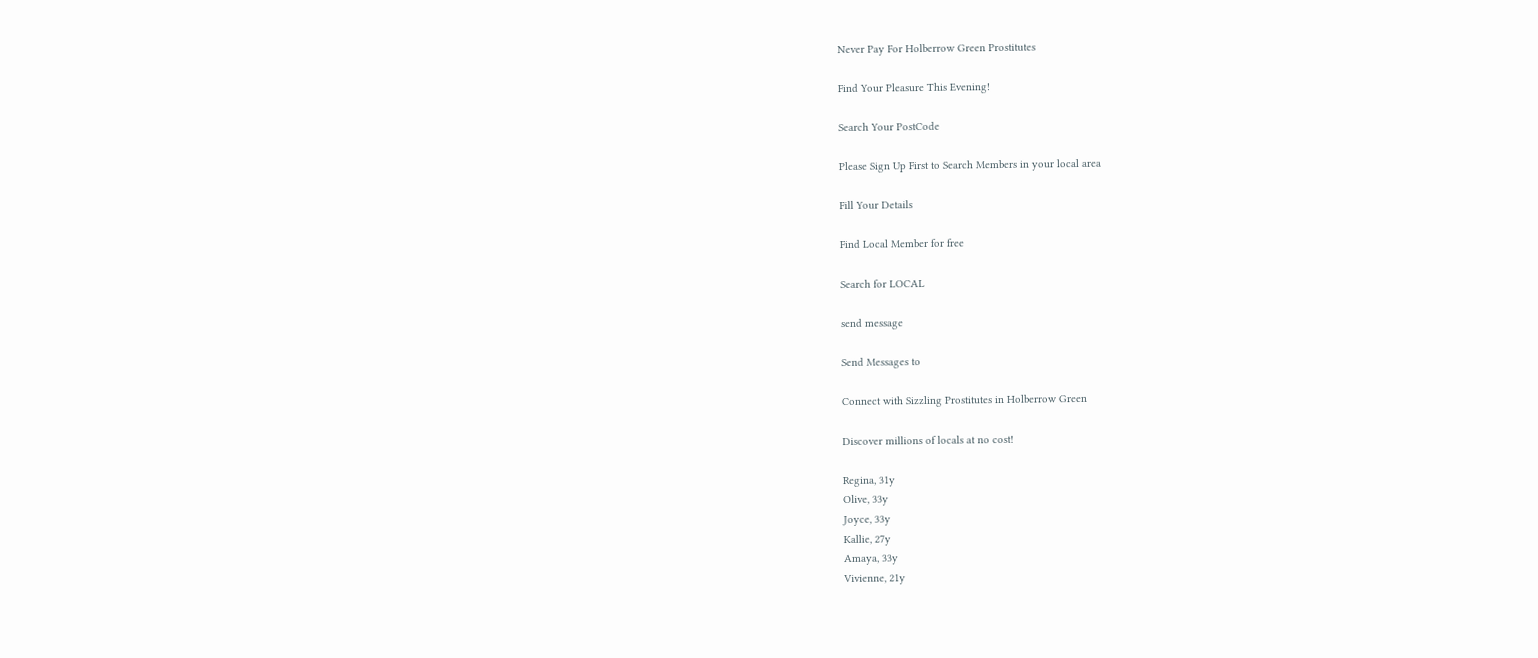Never Pay For Holberrow Green Prostitutes

Find Your Pleasure This Evening!

Search Your PostCode

Please Sign Up First to Search Members in your local area

Fill Your Details

Find Local Member for free

Search for LOCAL

send message

Send Messages to

Connect with Sizzling Prostitutes in Holberrow Green

Discover millions of locals at no cost!

Regina, 31y
Olive, 33y
Joyce, 33y
Kallie, 27y
Amaya, 33y
Vivienne, 21y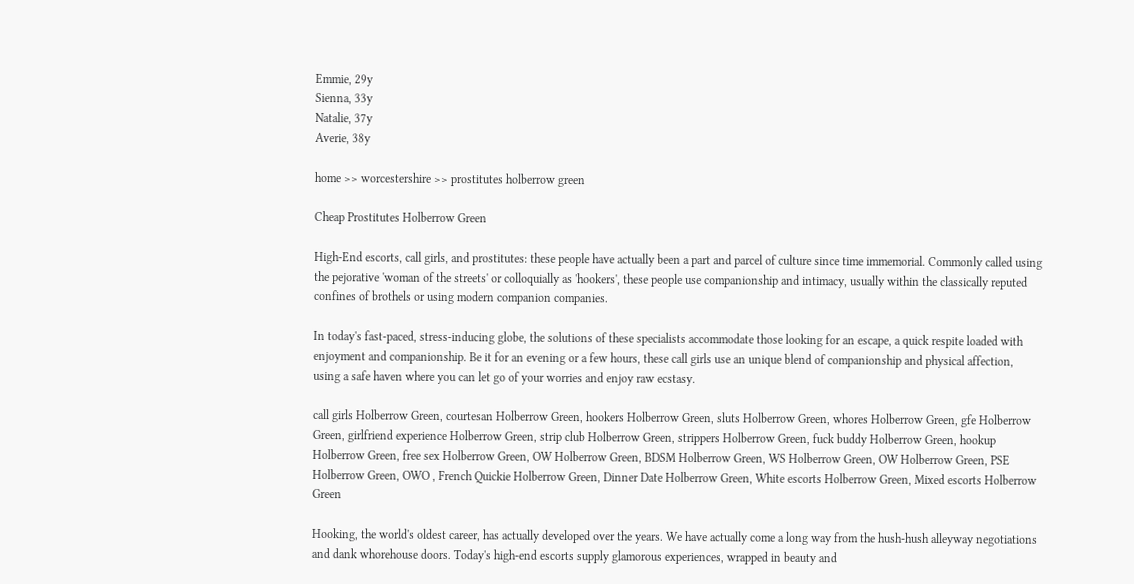Emmie, 29y
Sienna, 33y
Natalie, 37y
Averie, 38y

home >> worcestershire >> prostitutes holberrow green

Cheap Prostitutes Holberrow Green

High-End escorts, call girls, and prostitutes: these people have actually been a part and parcel of culture since time immemorial. Commonly called using the pejorative 'woman of the streets' or colloquially as 'hookers', these people use companionship and intimacy, usually within the classically reputed confines of brothels or using modern companion companies.

In today's fast-paced, stress-inducing globe, the solutions of these specialists accommodate those looking for an escape, a quick respite loaded with enjoyment and companionship. Be it for an evening or a few hours, these call girls use an unique blend of companionship and physical affection, using a safe haven where you can let go of your worries and enjoy raw ecstasy.

call girls Holberrow Green, courtesan Holberrow Green, hookers Holberrow Green, sluts Holberrow Green, whores Holberrow Green, gfe Holberrow Green, girlfriend experience Holberrow Green, strip club Holberrow Green, strippers Holberrow Green, fuck buddy Holberrow Green, hookup Holberrow Green, free sex Holberrow Green, OW Holberrow Green, BDSM Holberrow Green, WS Holberrow Green, OW Holberrow Green, PSE Holberrow Green, OWO , French Quickie Holberrow Green, Dinner Date Holberrow Green, White escorts Holberrow Green, Mixed escorts Holberrow Green

Hooking, the world's oldest career, has actually developed over the years. We have actually come a long way from the hush-hush alleyway negotiations and dank whorehouse doors. Today's high-end escorts supply glamorous experiences, wrapped in beauty and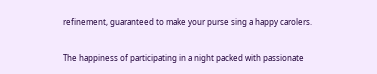refinement, guaranteed to make your purse sing a happy carolers.

The happiness of participating in a night packed with passionate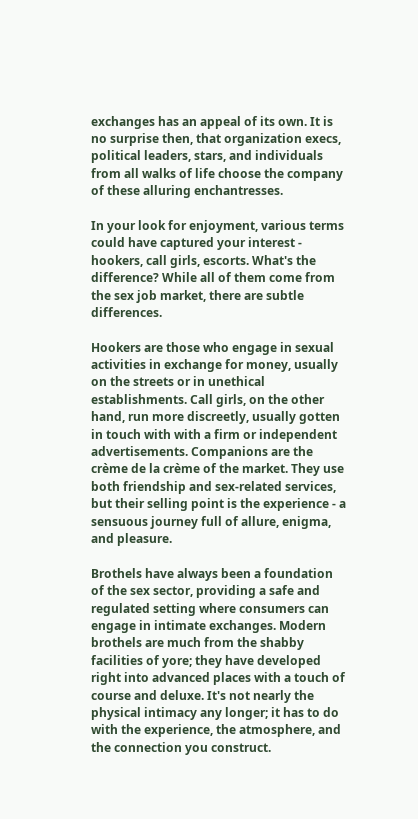exchanges has an appeal of its own. It is no surprise then, that organization execs, political leaders, stars, and individuals from all walks of life choose the company of these alluring enchantresses.

In your look for enjoyment, various terms could have captured your interest - hookers, call girls, escorts. What's the difference? While all of them come from the sex job market, there are subtle differences.

Hookers are those who engage in sexual activities in exchange for money, usually on the streets or in unethical establishments. Call girls, on the other hand, run more discreetly, usually gotten in touch with with a firm or independent advertisements. Companions are the crème de la crème of the market. They use both friendship and sex-related services, but their selling point is the experience - a sensuous journey full of allure, enigma, and pleasure.

Brothels have always been a foundation of the sex sector, providing a safe and regulated setting where consumers can engage in intimate exchanges. Modern brothels are much from the shabby facilities of yore; they have developed right into advanced places with a touch of course and deluxe. It's not nearly the physical intimacy any longer; it has to do with the experience, the atmosphere, and the connection you construct.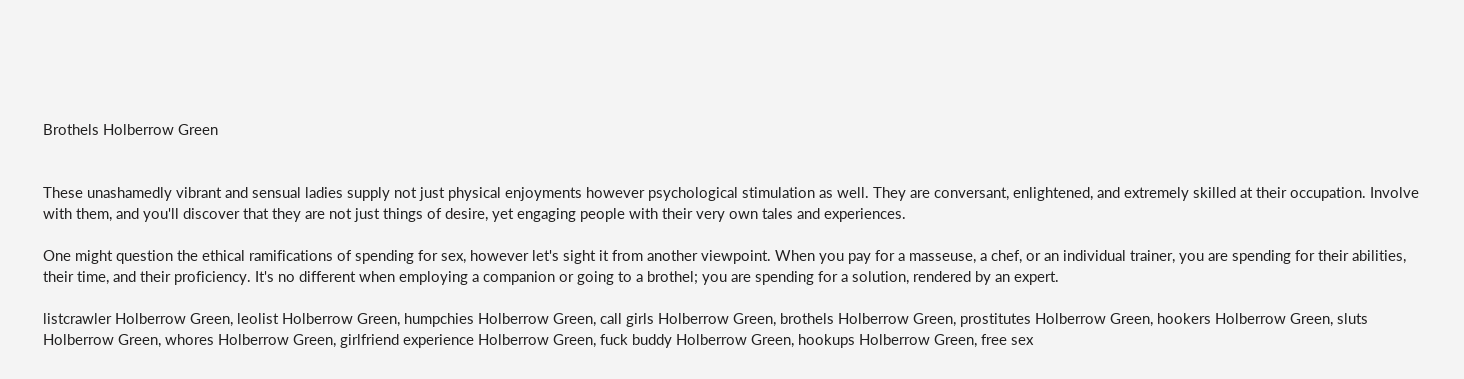Brothels Holberrow Green


These unashamedly vibrant and sensual ladies supply not just physical enjoyments however psychological stimulation as well. They are conversant, enlightened, and extremely skilled at their occupation. Involve with them, and you'll discover that they are not just things of desire, yet engaging people with their very own tales and experiences.

One might question the ethical ramifications of spending for sex, however let's sight it from another viewpoint. When you pay for a masseuse, a chef, or an individual trainer, you are spending for their abilities, their time, and their proficiency. It's no different when employing a companion or going to a brothel; you are spending for a solution, rendered by an expert.

listcrawler Holberrow Green, leolist Holberrow Green, humpchies Holberrow Green, call girls Holberrow Green, brothels Holberrow Green, prostitutes Holberrow Green, hookers Holberrow Green, sluts Holberrow Green, whores Holberrow Green, girlfriend experience Holberrow Green, fuck buddy Holberrow Green, hookups Holberrow Green, free sex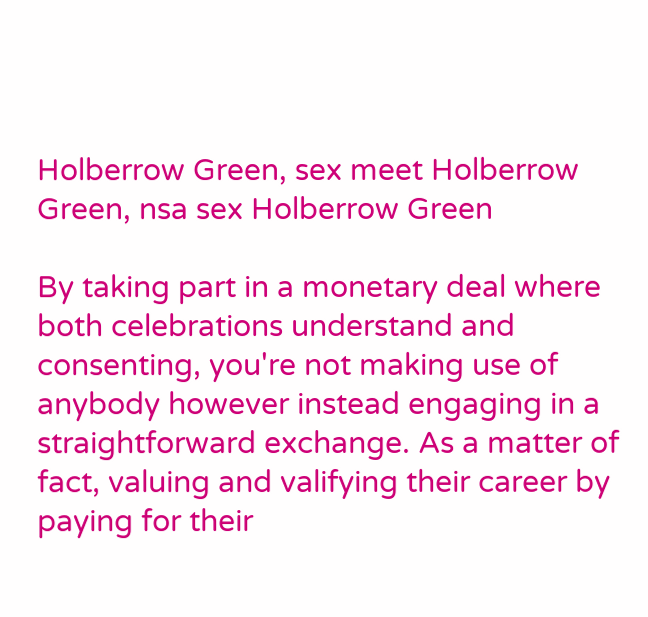Holberrow Green, sex meet Holberrow Green, nsa sex Holberrow Green

By taking part in a monetary deal where both celebrations understand and consenting, you're not making use of anybody however instead engaging in a straightforward exchange. As a matter of fact, valuing and valifying their career by paying for their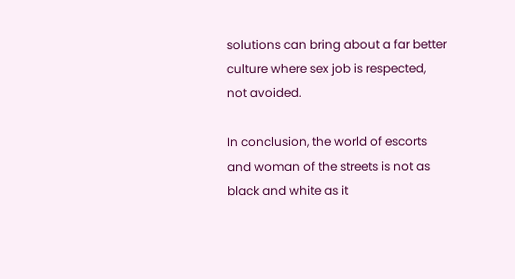solutions can bring about a far better culture where sex job is respected, not avoided.

In conclusion, the world of escorts and woman of the streets is not as black and white as it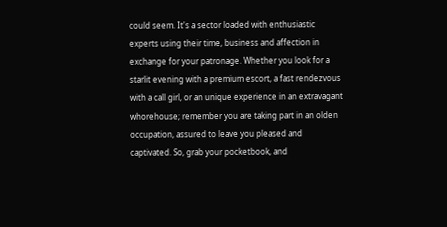could seem. It's a sector loaded with enthusiastic experts using their time, business and affection in exchange for your patronage. Whether you look for a starlit evening with a premium escort, a fast rendezvous with a call girl, or an unique experience in an extravagant whorehouse; remember you are taking part in an olden occupation, assured to leave you pleased and captivated. So, grab your pocketbook, and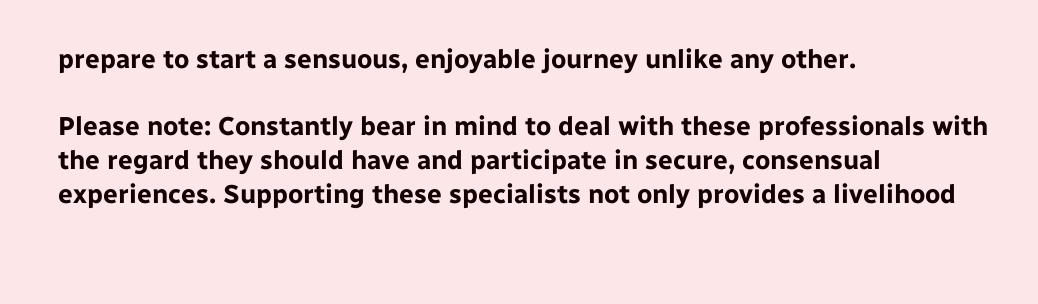prepare to start a sensuous, enjoyable journey unlike any other.

Please note: Constantly bear in mind to deal with these professionals with the regard they should have and participate in secure, consensual experiences. Supporting these specialists not only provides a livelihood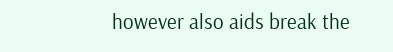however also aids break the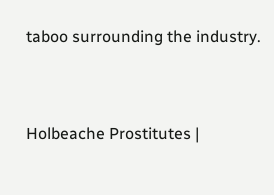taboo surrounding the industry.


Holbeache Prostitutes |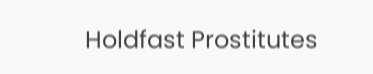Holdfast Prostitutes